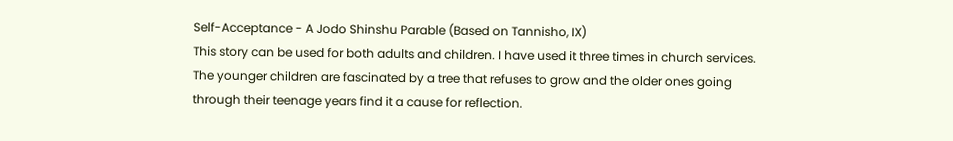Self-Acceptance - A Jodo Shinshu Parable (Based on Tannisho, IX)
This story can be used for both adults and children. I have used it three times in church services. The younger children are fascinated by a tree that refuses to grow and the older ones going through their teenage years find it a cause for reflection.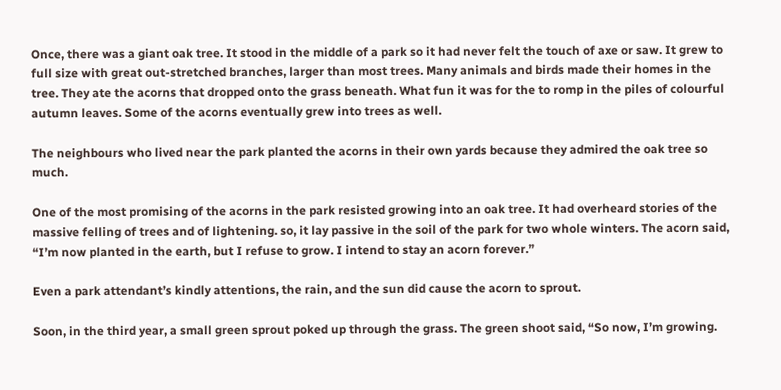Once, there was a giant oak tree. It stood in the middle of a park so it had never felt the touch of axe or saw. It grew to full size with great out-stretched branches, larger than most trees. Many animals and birds made their homes in the tree. They ate the acorns that dropped onto the grass beneath. What fun it was for the to romp in the piles of colourful autumn leaves. Some of the acorns eventually grew into trees as well.

The neighbours who lived near the park planted the acorns in their own yards because they admired the oak tree so much.

One of the most promising of the acorns in the park resisted growing into an oak tree. It had overheard stories of the massive felling of trees and of lightening. so, it lay passive in the soil of the park for two whole winters. The acorn said, “I’m now planted in the earth, but I refuse to grow. I intend to stay an acorn forever.”

Even a park attendant’s kindly attentions, the rain, and the sun did cause the acorn to sprout.

Soon, in the third year, a small green sprout poked up through the grass. The green shoot said, “So now, I’m growing.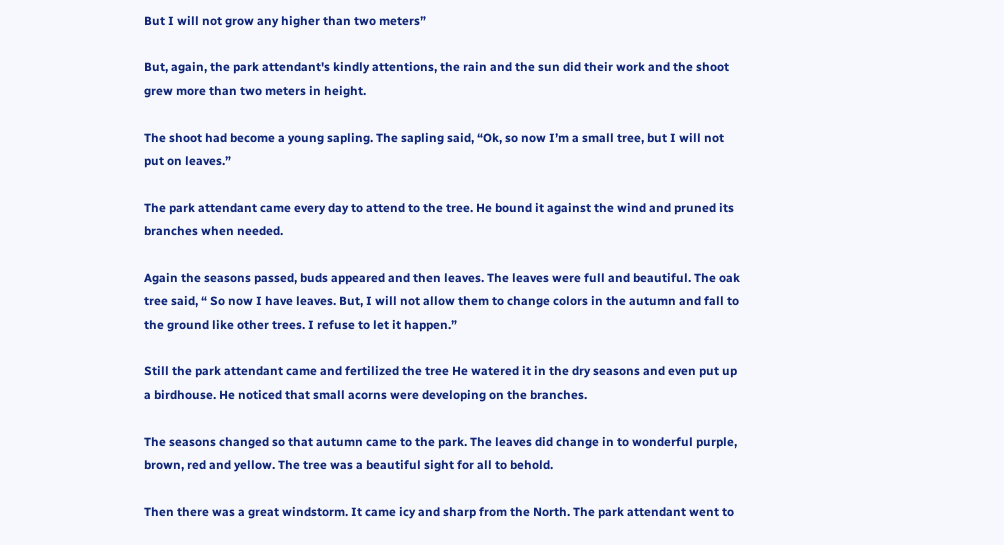But I will not grow any higher than two meters”

But, again, the park attendant's kindly attentions, the rain and the sun did their work and the shoot grew more than two meters in height.

The shoot had become a young sapling. The sapling said, “Ok, so now I’m a small tree, but I will not put on leaves.”

The park attendant came every day to attend to the tree. He bound it against the wind and pruned its branches when needed.

Again the seasons passed, buds appeared and then leaves. The leaves were full and beautiful. The oak tree said, “ So now I have leaves. But, I will not allow them to change colors in the autumn and fall to the ground like other trees. I refuse to let it happen.”

Still the park attendant came and fertilized the tree He watered it in the dry seasons and even put up a birdhouse. He noticed that small acorns were developing on the branches.

The seasons changed so that autumn came to the park. The leaves did change in to wonderful purple, brown, red and yellow. The tree was a beautiful sight for all to behold.

Then there was a great windstorm. It came icy and sharp from the North. The park attendant went to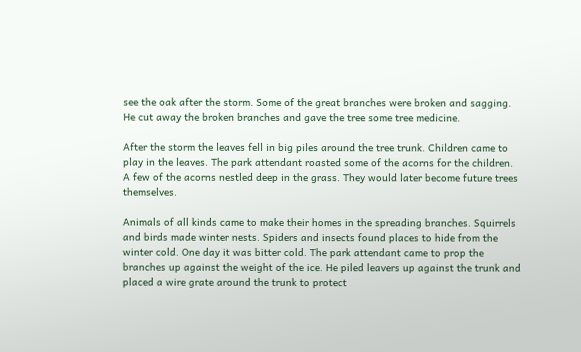see the oak after the storm. Some of the great branches were broken and sagging. He cut away the broken branches and gave the tree some tree medicine.

After the storm the leaves fell in big piles around the tree trunk. Children came to play in the leaves. The park attendant roasted some of the acorns for the children. A few of the acorns nestled deep in the grass. They would later become future trees themselves.

Animals of all kinds came to make their homes in the spreading branches. Squirrels and birds made winter nests. Spiders and insects found places to hide from the winter cold. One day it was bitter cold. The park attendant came to prop the branches up against the weight of the ice. He piled leavers up against the trunk and placed a wire grate around the trunk to protect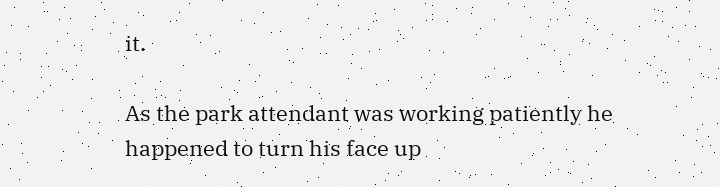it.

As the park attendant was working patiently he happened to turn his face up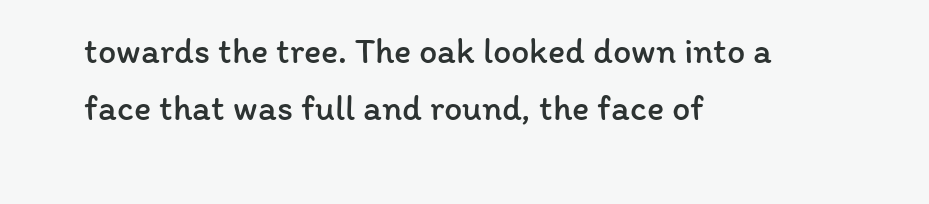towards the tree. The oak looked down into a face that was full and round, the face of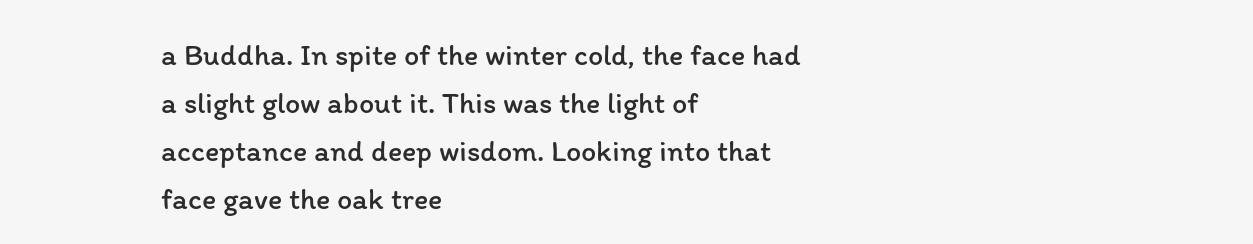a Buddha. In spite of the winter cold, the face had a slight glow about it. This was the light of acceptance and deep wisdom. Looking into that face gave the oak tree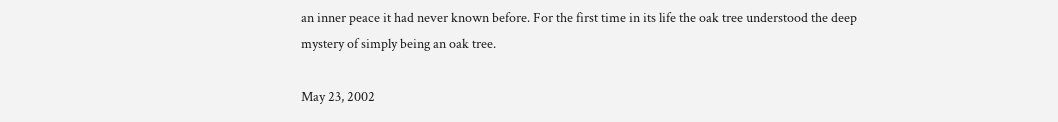an inner peace it had never known before. For the first time in its life the oak tree understood the deep mystery of simply being an oak tree.

May 23, 2002